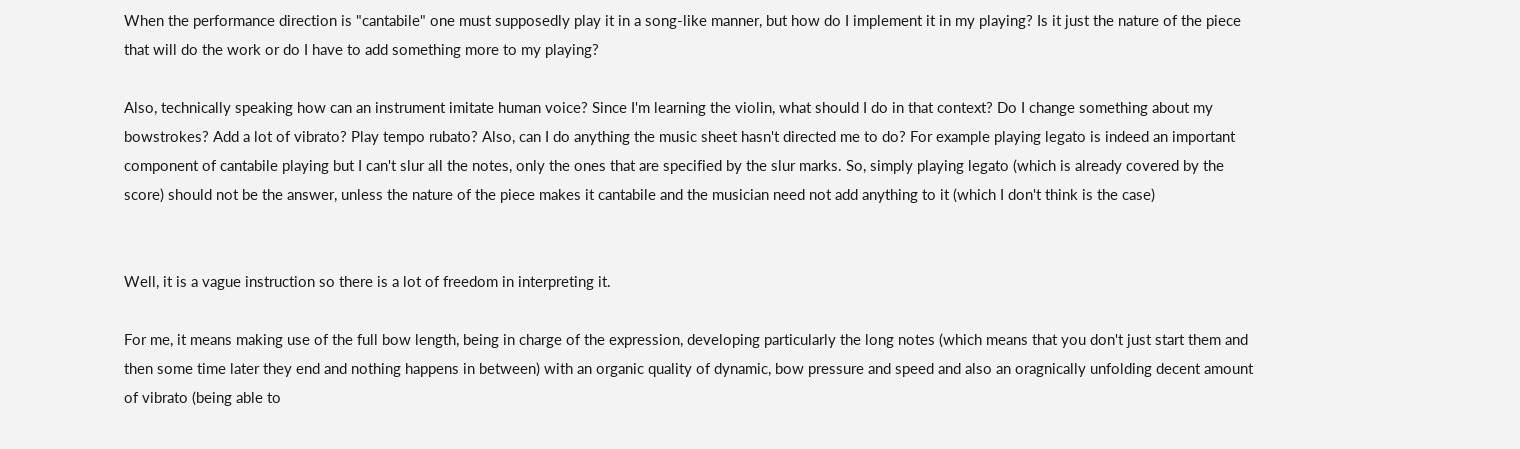When the performance direction is "cantabile" one must supposedly play it in a song-like manner, but how do I implement it in my playing? Is it just the nature of the piece that will do the work or do I have to add something more to my playing?

Also, technically speaking how can an instrument imitate human voice? Since I'm learning the violin, what should I do in that context? Do I change something about my bowstrokes? Add a lot of vibrato? Play tempo rubato? Also, can I do anything the music sheet hasn't directed me to do? For example playing legato is indeed an important component of cantabile playing but I can't slur all the notes, only the ones that are specified by the slur marks. So, simply playing legato (which is already covered by the score) should not be the answer, unless the nature of the piece makes it cantabile and the musician need not add anything to it (which I don't think is the case)


Well, it is a vague instruction so there is a lot of freedom in interpreting it.

For me, it means making use of the full bow length, being in charge of the expression, developing particularly the long notes (which means that you don't just start them and then some time later they end and nothing happens in between) with an organic quality of dynamic, bow pressure and speed and also an oragnically unfolding decent amount of vibrato (being able to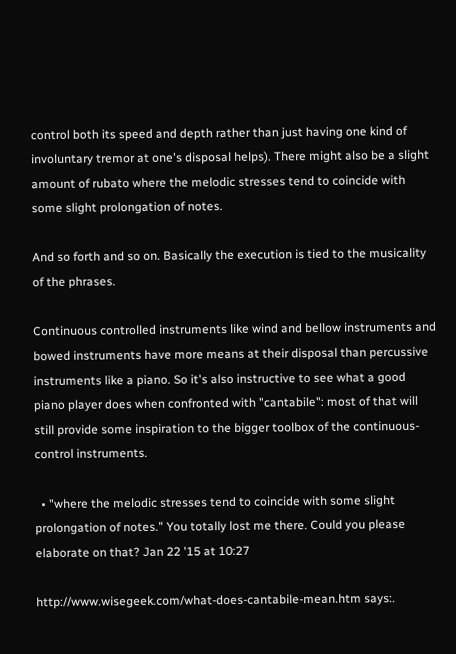control both its speed and depth rather than just having one kind of involuntary tremor at one's disposal helps). There might also be a slight amount of rubato where the melodic stresses tend to coincide with some slight prolongation of notes.

And so forth and so on. Basically the execution is tied to the musicality of the phrases.

Continuous controlled instruments like wind and bellow instruments and bowed instruments have more means at their disposal than percussive instruments like a piano. So it's also instructive to see what a good piano player does when confronted with "cantabile": most of that will still provide some inspiration to the bigger toolbox of the continuous-control instruments.

  • "where the melodic stresses tend to coincide with some slight prolongation of notes." You totally lost me there. Could you please elaborate on that? Jan 22 '15 at 10:27

http://www.wisegeek.com/what-does-cantabile-mean.htm says:.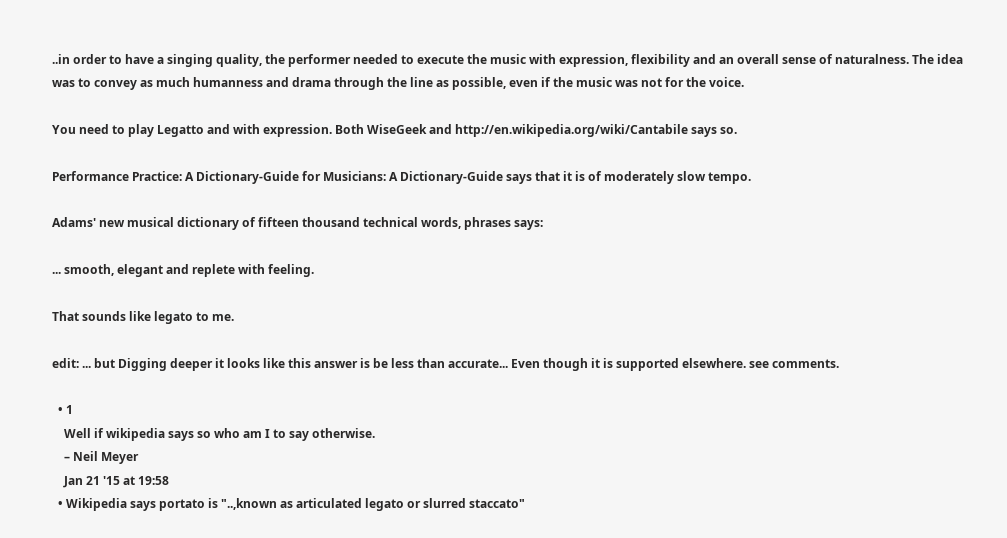..in order to have a singing quality, the performer needed to execute the music with expression, flexibility and an overall sense of naturalness. The idea was to convey as much humanness and drama through the line as possible, even if the music was not for the voice.

You need to play Legatto and with expression. Both WiseGeek and http://en.wikipedia.org/wiki/Cantabile says so.

Performance Practice: A Dictionary-Guide for Musicians: A Dictionary-Guide says that it is of moderately slow tempo.

Adams' new musical dictionary of fifteen thousand technical words, phrases says:

... smooth, elegant and replete with feeling.

That sounds like legato to me.

edit: ... but Digging deeper it looks like this answer is be less than accurate... Even though it is supported elsewhere. see comments.

  • 1
    Well if wikipedia says so who am I to say otherwise.
    – Neil Meyer
    Jan 21 '15 at 19:58
  • Wikipedia says portato is "..,known as articulated legato or slurred staccato"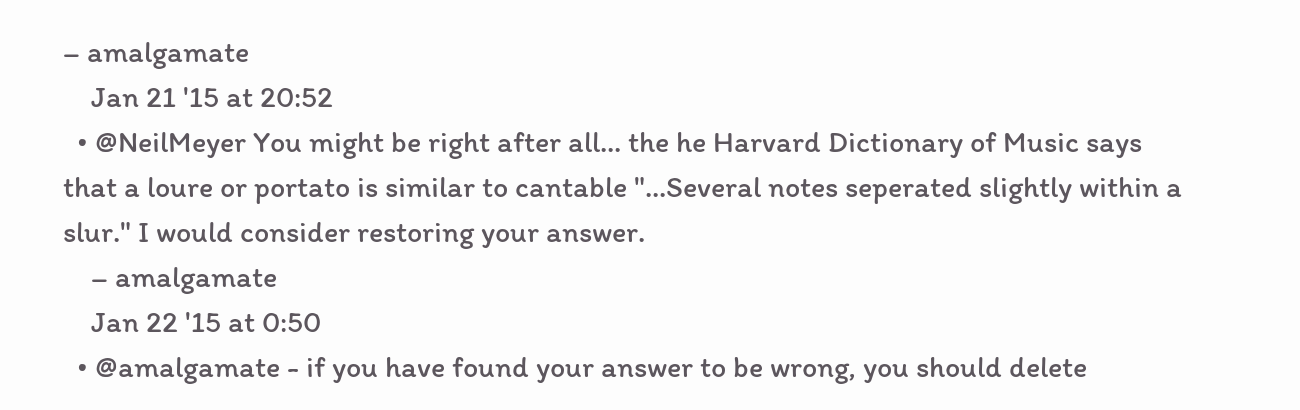– amalgamate
    Jan 21 '15 at 20:52
  • @NeilMeyer You might be right after all... the he Harvard Dictionary of Music says that a loure or portato is similar to cantable "...Several notes seperated slightly within a slur." I would consider restoring your answer.
    – amalgamate
    Jan 22 '15 at 0:50
  • @amalgamate - if you have found your answer to be wrong, you should delete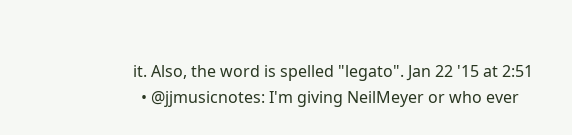it. Also, the word is spelled "legato". Jan 22 '15 at 2:51
  • @jjmusicnotes: I'm giving NeilMeyer or who ever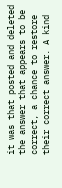it was that posted and deleted the answer that appears to be correct, a chance to restore their correct answer. A kind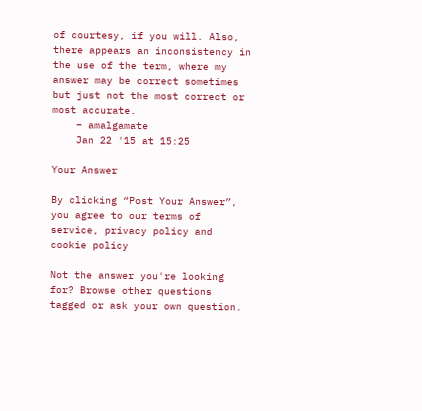of courtesy, if you will. Also, there appears an inconsistency in the use of the term, where my answer may be correct sometimes but just not the most correct or most accurate.
    – amalgamate
    Jan 22 '15 at 15:25

Your Answer

By clicking “Post Your Answer”, you agree to our terms of service, privacy policy and cookie policy

Not the answer you're looking for? Browse other questions tagged or ask your own question.